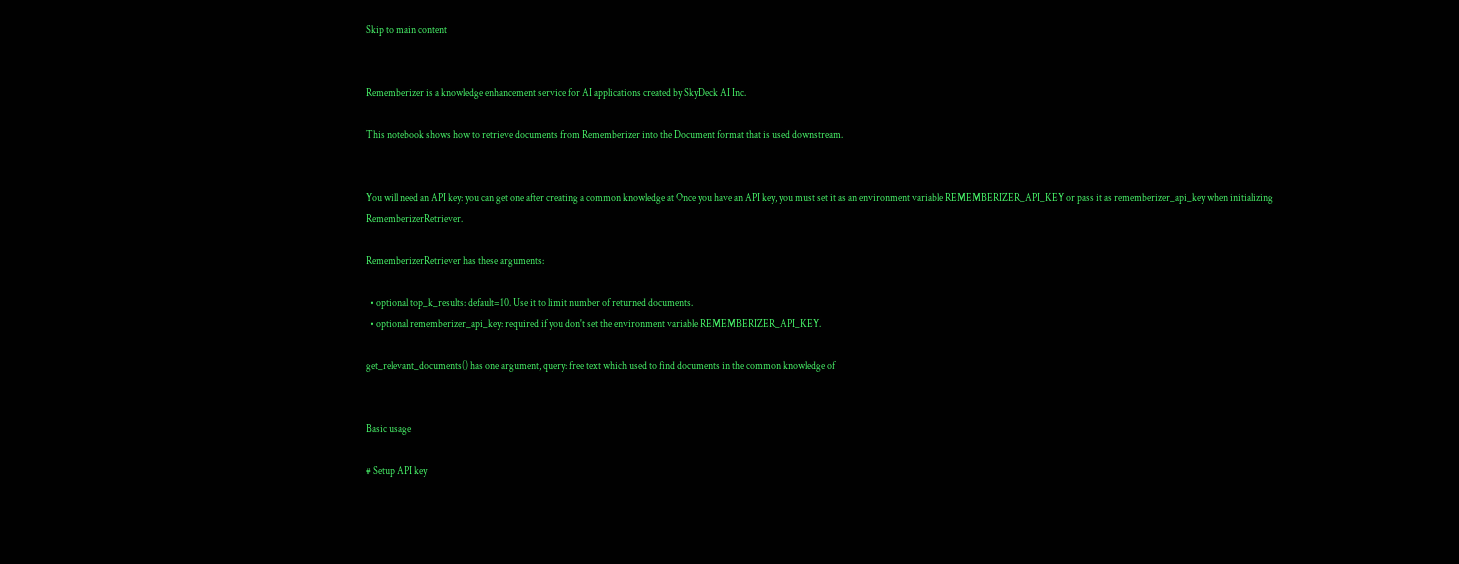Skip to main content


Rememberizer is a knowledge enhancement service for AI applications created by SkyDeck AI Inc.

This notebook shows how to retrieve documents from Rememberizer into the Document format that is used downstream.


You will need an API key: you can get one after creating a common knowledge at Once you have an API key, you must set it as an environment variable REMEMBERIZER_API_KEY or pass it as rememberizer_api_key when initializing RememberizerRetriever.

RememberizerRetriever has these arguments:

  • optional top_k_results: default=10. Use it to limit number of returned documents.
  • optional rememberizer_api_key: required if you don't set the environment variable REMEMBERIZER_API_KEY.

get_relevant_documents() has one argument, query: free text which used to find documents in the common knowledge of


Basic usage

# Setup API key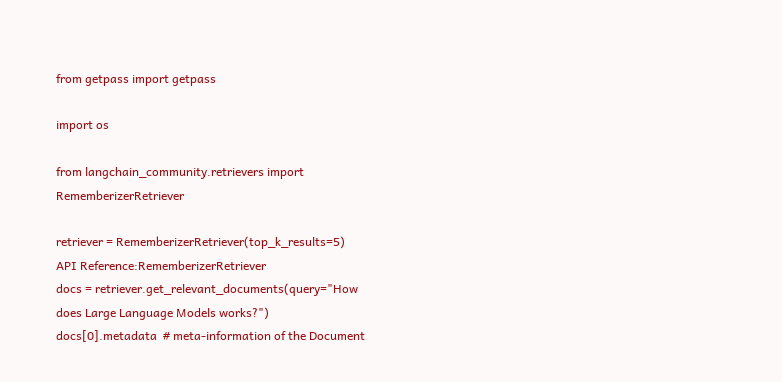from getpass import getpass

import os

from langchain_community.retrievers import RememberizerRetriever

retriever = RememberizerRetriever(top_k_results=5)
API Reference:RememberizerRetriever
docs = retriever.get_relevant_documents(query="How does Large Language Models works?")
docs[0].metadata  # meta-information of the Document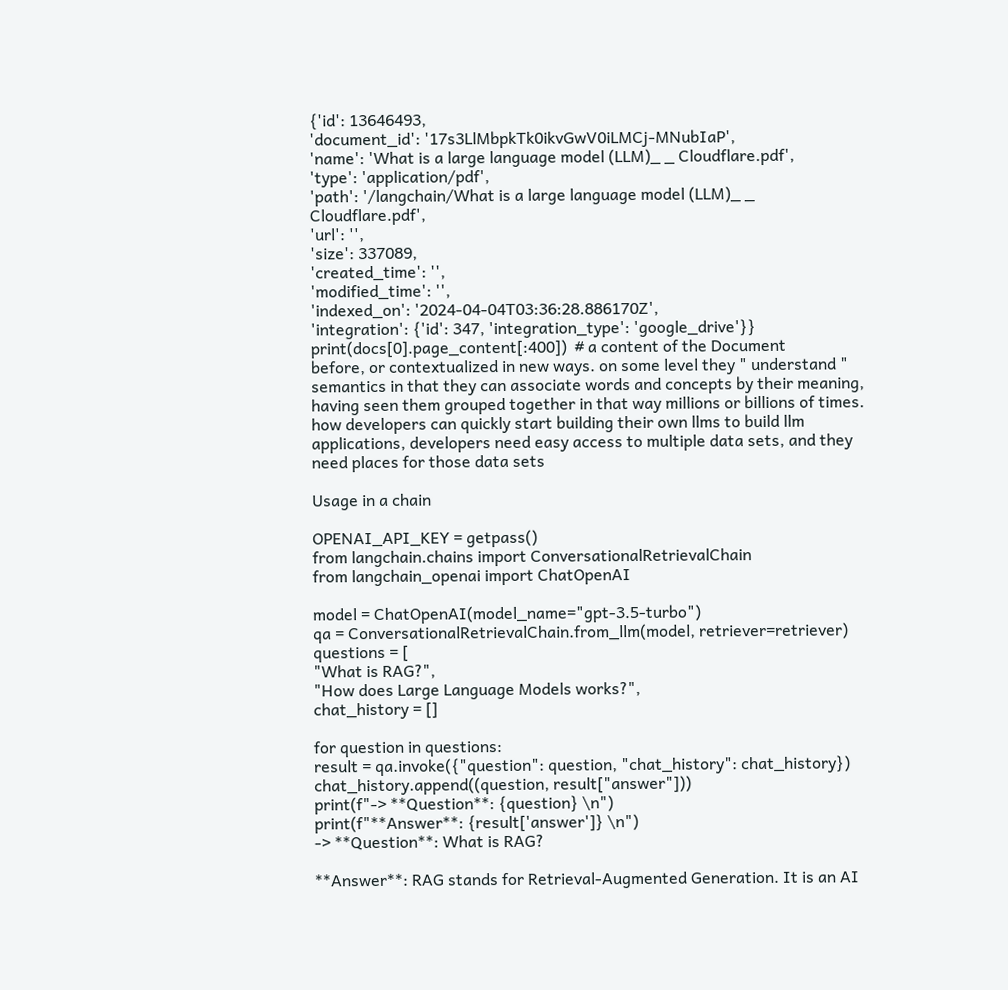{'id': 13646493,
'document_id': '17s3LlMbpkTk0ikvGwV0iLMCj-MNubIaP',
'name': 'What is a large language model (LLM)_ _ Cloudflare.pdf',
'type': 'application/pdf',
'path': '/langchain/What is a large language model (LLM)_ _ Cloudflare.pdf',
'url': '',
'size': 337089,
'created_time': '',
'modified_time': '',
'indexed_on': '2024-04-04T03:36:28.886170Z',
'integration': {'id': 347, 'integration_type': 'google_drive'}}
print(docs[0].page_content[:400])  # a content of the Document
before, or contextualized in new ways. on some level they " understand " semantics in that they can associate words and concepts by their meaning, having seen them grouped together in that way millions or billions of times. how developers can quickly start building their own llms to build llm applications, developers need easy access to multiple data sets, and they need places for those data sets

Usage in a chain

OPENAI_API_KEY = getpass()
from langchain.chains import ConversationalRetrievalChain
from langchain_openai import ChatOpenAI

model = ChatOpenAI(model_name="gpt-3.5-turbo")
qa = ConversationalRetrievalChain.from_llm(model, retriever=retriever)
questions = [
"What is RAG?",
"How does Large Language Models works?",
chat_history = []

for question in questions:
result = qa.invoke({"question": question, "chat_history": chat_history})
chat_history.append((question, result["answer"]))
print(f"-> **Question**: {question} \n")
print(f"**Answer**: {result['answer']} \n")
-> **Question**: What is RAG?

**Answer**: RAG stands for Retrieval-Augmented Generation. It is an AI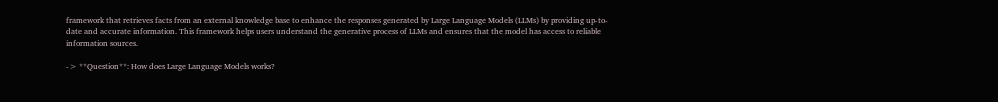framework that retrieves facts from an external knowledge base to enhance the responses generated by Large Language Models (LLMs) by providing up-to-date and accurate information. This framework helps users understand the generative process of LLMs and ensures that the model has access to reliable information sources.

-> **Question**: How does Large Language Models works?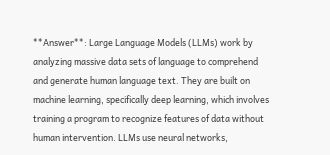**Answer**: Large Language Models (LLMs) work by analyzing massive data sets of language to comprehend and generate human language text. They are built on machine learning, specifically deep learning, which involves training a program to recognize features of data without human intervention. LLMs use neural networks,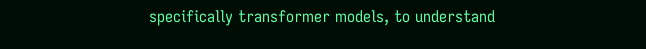specifically transformer models, to understand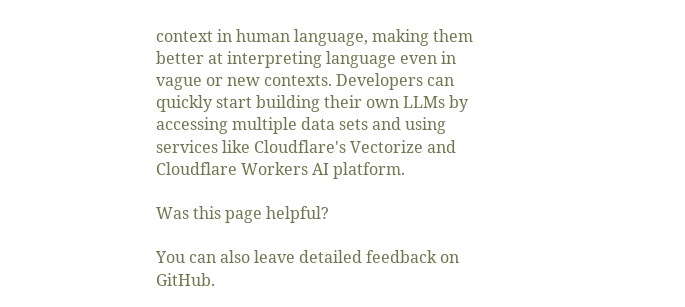context in human language, making them better at interpreting language even in vague or new contexts. Developers can quickly start building their own LLMs by accessing multiple data sets and using services like Cloudflare's Vectorize and Cloudflare Workers AI platform.

Was this page helpful?

You can also leave detailed feedback on GitHub.